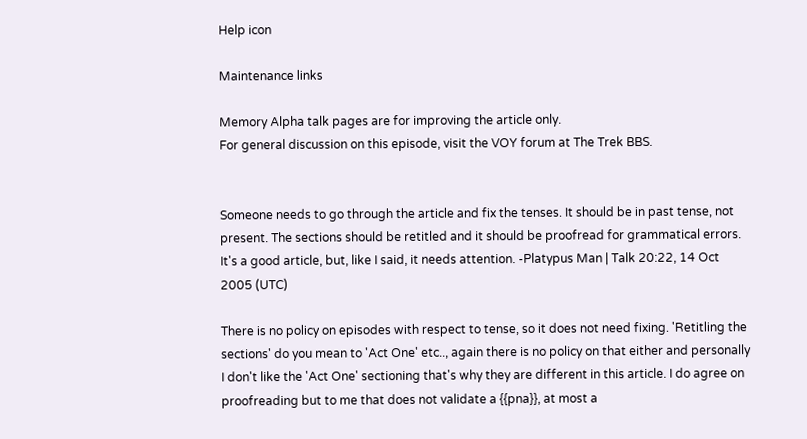Help icon

Maintenance links

Memory Alpha talk pages are for improving the article only.
For general discussion on this episode, visit the VOY forum at The Trek BBS.


Someone needs to go through the article and fix the tenses. It should be in past tense, not present. The sections should be retitled and it should be proofread for grammatical errors. It's a good article, but, like I said, it needs attention. -Platypus Man | Talk 20:22, 14 Oct 2005 (UTC)

There is no policy on episodes with respect to tense, so it does not need fixing. 'Retitling the sections' do you mean to 'Act One' etc.., again there is no policy on that either and personally I don't like the 'Act One' sectioning that's why they are different in this article. I do agree on proofreading but to me that does not validate a {{pna}}, at most a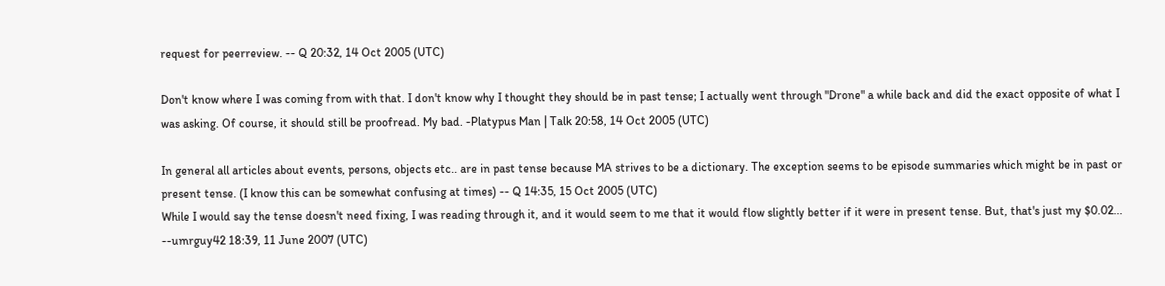request for peerreview. -- Q 20:32, 14 Oct 2005 (UTC)

Don't know where I was coming from with that. I don't know why I thought they should be in past tense; I actually went through "Drone" a while back and did the exact opposite of what I was asking. Of course, it should still be proofread. My bad. -Platypus Man | Talk 20:58, 14 Oct 2005 (UTC)

In general all articles about events, persons, objects etc.. are in past tense because MA strives to be a dictionary. The exception seems to be episode summaries which might be in past or present tense. (I know this can be somewhat confusing at times) -- Q 14:35, 15 Oct 2005 (UTC)
While I would say the tense doesn't need fixing, I was reading through it, and it would seem to me that it would flow slightly better if it were in present tense. But, that's just my $0.02... --umrguy42 18:39, 11 June 2007 (UTC)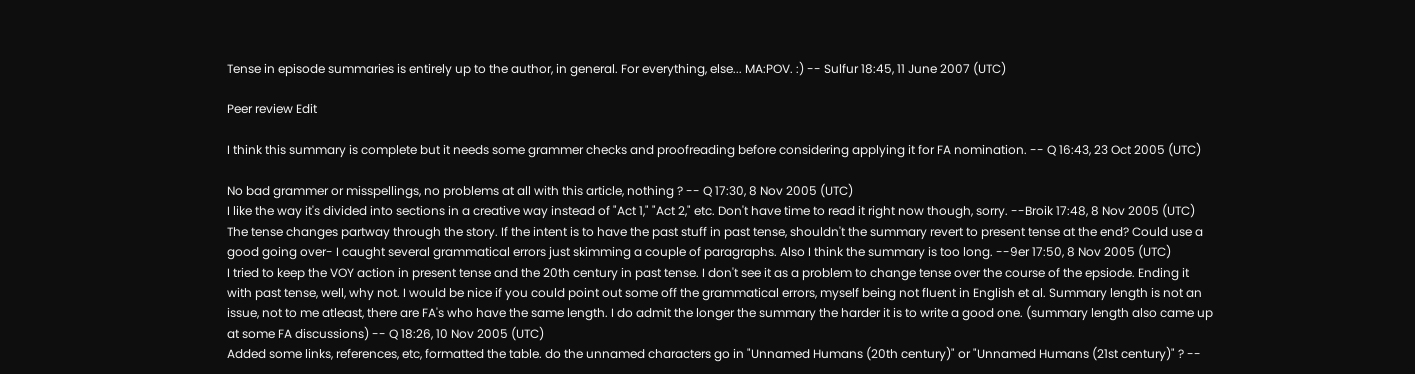Tense in episode summaries is entirely up to the author, in general. For everything, else... MA:POV. :) -- Sulfur 18:45, 11 June 2007 (UTC)

Peer review Edit

I think this summary is complete but it needs some grammer checks and proofreading before considering applying it for FA nomination. -- Q 16:43, 23 Oct 2005 (UTC)

No bad grammer or misspellings, no problems at all with this article, nothing ? -- Q 17:30, 8 Nov 2005 (UTC)
I like the way it's divided into sections in a creative way instead of "Act 1," "Act 2," etc. Don't have time to read it right now though, sorry. --Broik 17:48, 8 Nov 2005 (UTC)
The tense changes partway through the story. If the intent is to have the past stuff in past tense, shouldn't the summary revert to present tense at the end? Could use a good going over- I caught several grammatical errors just skimming a couple of paragraphs. Also I think the summary is too long. --9er 17:50, 8 Nov 2005 (UTC)
I tried to keep the VOY action in present tense and the 20th century in past tense. I don't see it as a problem to change tense over the course of the epsiode. Ending it with past tense, well, why not. I would be nice if you could point out some off the grammatical errors, myself being not fluent in English et al. Summary length is not an issue, not to me atleast, there are FA's who have the same length. I do admit the longer the summary the harder it is to write a good one. (summary length also came up at some FA discussions) -- Q 18:26, 10 Nov 2005 (UTC)
Added some links, references, etc, formatted the table. do the unnamed characters go in "Unnamed Humans (20th century)" or "Unnamed Humans (21st century)" ? --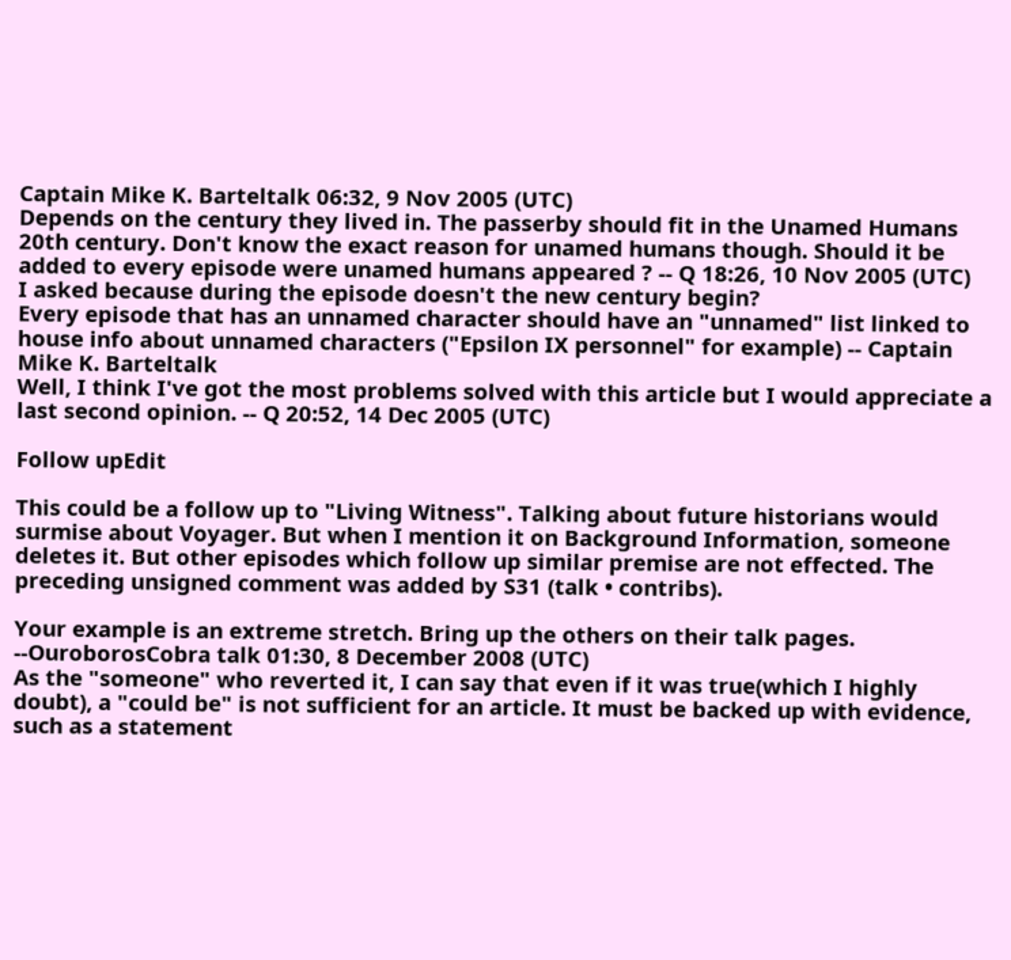Captain Mike K. Barteltalk 06:32, 9 Nov 2005 (UTC)
Depends on the century they lived in. The passerby should fit in the Unamed Humans 20th century. Don't know the exact reason for unamed humans though. Should it be added to every episode were unamed humans appeared ? -- Q 18:26, 10 Nov 2005 (UTC)
I asked because during the episode doesn't the new century begin?
Every episode that has an unnamed character should have an "unnamed" list linked to house info about unnamed characters ("Epsilon IX personnel" for example) -- Captain Mike K. Barteltalk
Well, I think I've got the most problems solved with this article but I would appreciate a last second opinion. -- Q 20:52, 14 Dec 2005 (UTC)

Follow upEdit

This could be a follow up to "Living Witness". Talking about future historians would surmise about Voyager. But when I mention it on Background Information, someone deletes it. But other episodes which follow up similar premise are not effected. The preceding unsigned comment was added by S31 (talk • contribs).

Your example is an extreme stretch. Bring up the others on their talk pages. --OuroborosCobra talk 01:30, 8 December 2008 (UTC)
As the "someone" who reverted it, I can say that even if it was true(which I highly doubt), a "could be" is not sufficient for an article. It must be backed up with evidence, such as a statement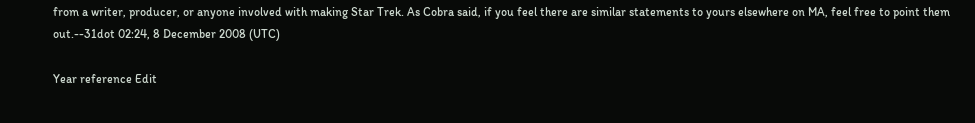from a writer, producer, or anyone involved with making Star Trek. As Cobra said, if you feel there are similar statements to yours elsewhere on MA, feel free to point them out.--31dot 02:24, 8 December 2008 (UTC)

Year reference Edit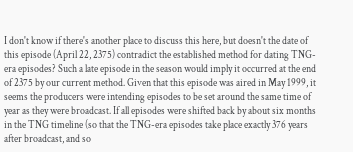I don't know if there's another place to discuss this here, but doesn't the date of this episode (April 22, 2375) contradict the established method for dating TNG-era episodes? Such a late episode in the season would imply it occurred at the end of 2375 by our current method. Given that this episode was aired in May 1999, it seems the producers were intending episodes to be set around the same time of year as they were broadcast. If all episodes were shifted back by about six months in the TNG timeline (so that the TNG-era episodes take place exactly 376 years after broadcast, and so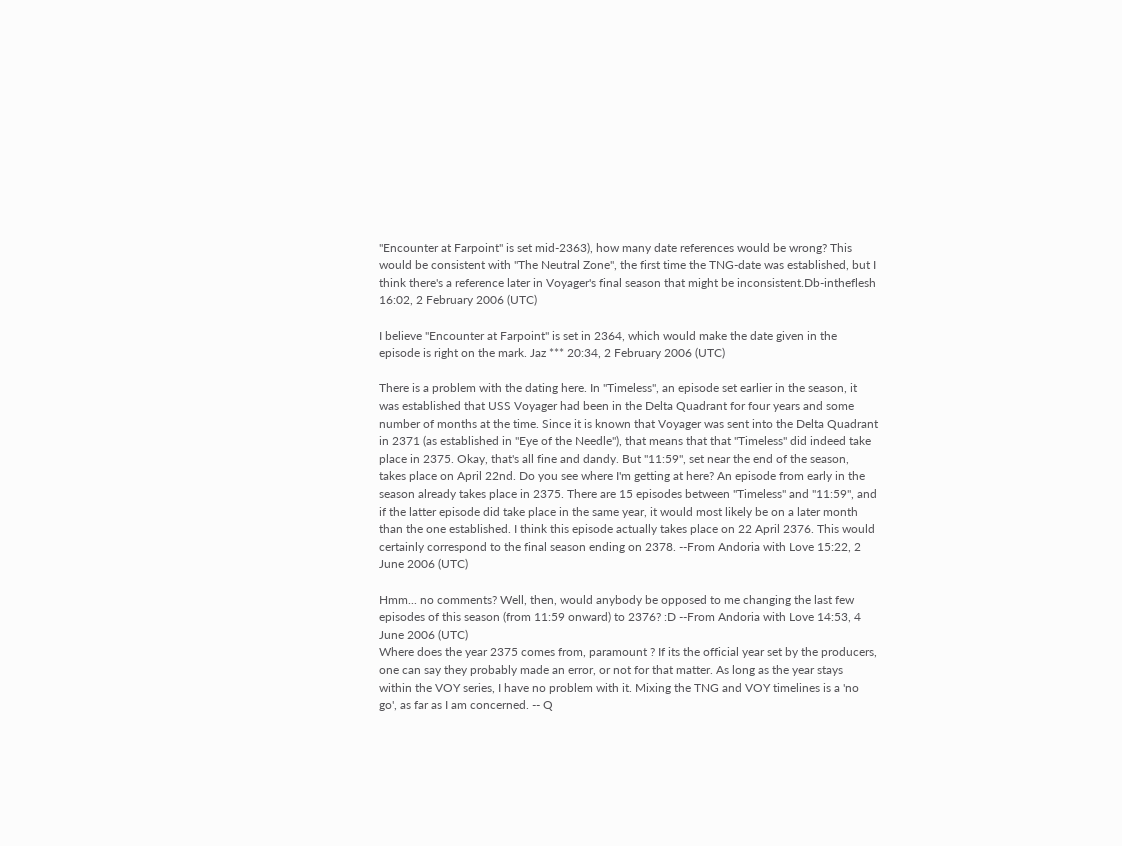"Encounter at Farpoint" is set mid-2363), how many date references would be wrong? This would be consistent with "The Neutral Zone", the first time the TNG-date was established, but I think there's a reference later in Voyager's final season that might be inconsistent.Db-intheflesh 16:02, 2 February 2006 (UTC)

I believe "Encounter at Farpoint" is set in 2364, which would make the date given in the episode is right on the mark. Jaz *** 20:34, 2 February 2006 (UTC)

There is a problem with the dating here. In "Timeless", an episode set earlier in the season, it was established that USS Voyager had been in the Delta Quadrant for four years and some number of months at the time. Since it is known that Voyager was sent into the Delta Quadrant in 2371 (as established in "Eye of the Needle"), that means that that "Timeless" did indeed take place in 2375. Okay, that's all fine and dandy. But "11:59", set near the end of the season, takes place on April 22nd. Do you see where I'm getting at here? An episode from early in the season already takes place in 2375. There are 15 episodes between "Timeless" and "11:59", and if the latter episode did take place in the same year, it would most likely be on a later month than the one established. I think this episode actually takes place on 22 April 2376. This would certainly correspond to the final season ending on 2378. --From Andoria with Love 15:22, 2 June 2006 (UTC)

Hmm... no comments? Well, then, would anybody be opposed to me changing the last few episodes of this season (from 11:59 onward) to 2376? :D --From Andoria with Love 14:53, 4 June 2006 (UTC)
Where does the year 2375 comes from, paramount ? If its the official year set by the producers, one can say they probably made an error, or not for that matter. As long as the year stays within the VOY series, I have no problem with it. Mixing the TNG and VOY timelines is a 'no go', as far as I am concerned. -- Q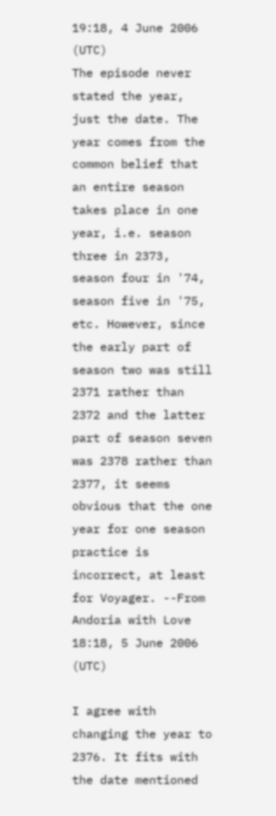19:18, 4 June 2006 (UTC)
The episode never stated the year, just the date. The year comes from the common belief that an entire season takes place in one year, i.e. season three in 2373, season four in '74, season five in '75, etc. However, since the early part of season two was still 2371 rather than 2372 and the latter part of season seven was 2378 rather than 2377, it seems obvious that the one year for one season practice is incorrect, at least for Voyager. --From Andoria with Love 18:18, 5 June 2006 (UTC)

I agree with changing the year to 2376. It fits with the date mentioned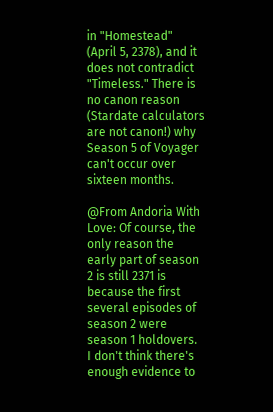in "Homestead" (April 5, 2378), and it does not contradict "Timeless." There is no canon reason (Stardate calculators are not canon!) why Season 5 of Voyager can't occur over sixteen months.

@From Andoria With Love: Of course, the only reason the early part of season 2 is still 2371 is because the first several episodes of season 2 were season 1 holdovers.
I don't think there's enough evidence to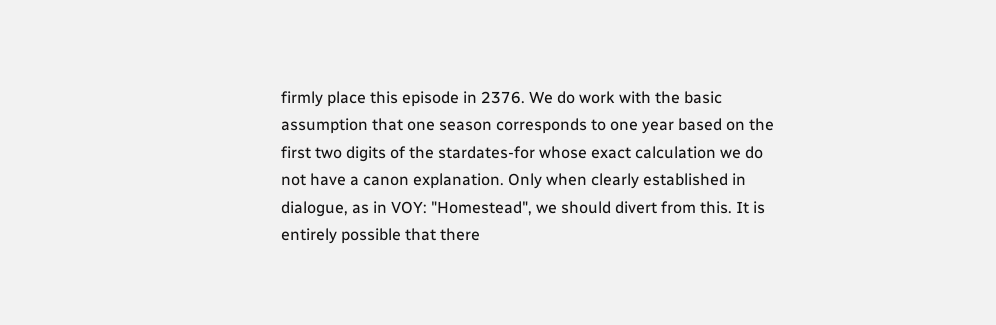firmly place this episode in 2376. We do work with the basic assumption that one season corresponds to one year based on the first two digits of the stardates-for whose exact calculation we do not have a canon explanation. Only when clearly established in dialogue, as in VOY: "Homestead", we should divert from this. It is entirely possible that there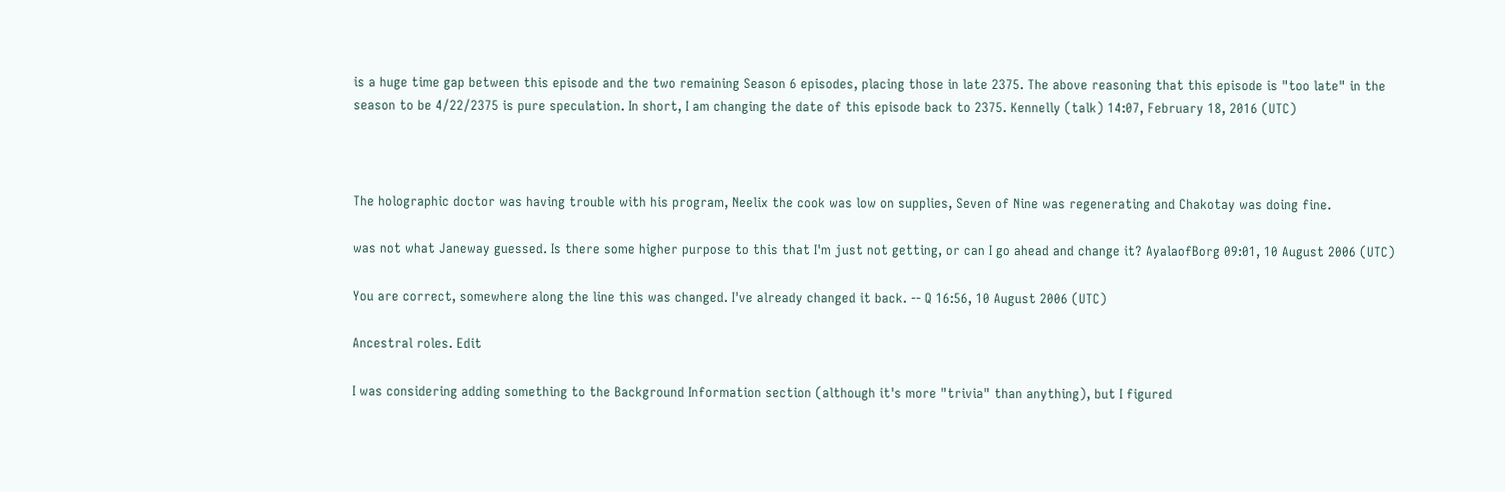is a huge time gap between this episode and the two remaining Season 6 episodes, placing those in late 2375. The above reasoning that this episode is "too late" in the season to be 4/22/2375 is pure speculation. In short, I am changing the date of this episode back to 2375. Kennelly (talk) 14:07, February 18, 2016 (UTC)



The holographic doctor was having trouble with his program, Neelix the cook was low on supplies, Seven of Nine was regenerating and Chakotay was doing fine.

was not what Janeway guessed. Is there some higher purpose to this that I'm just not getting, or can I go ahead and change it? AyalaofBorg 09:01, 10 August 2006 (UTC)

You are correct, somewhere along the line this was changed. I've already changed it back. -- Q 16:56, 10 August 2006 (UTC)

Ancestral roles. Edit

I was considering adding something to the Background Information section (although it's more "trivia" than anything), but I figured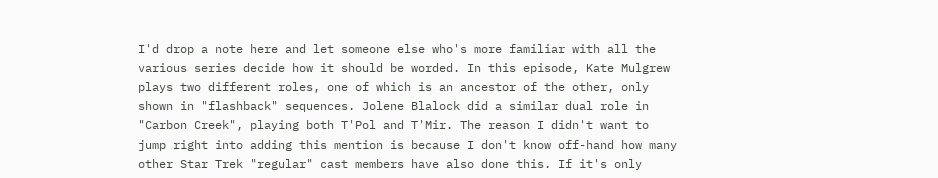I'd drop a note here and let someone else who's more familiar with all the various series decide how it should be worded. In this episode, Kate Mulgrew plays two different roles, one of which is an ancestor of the other, only shown in "flashback" sequences. Jolene Blalock did a similar dual role in "Carbon Creek", playing both T'Pol and T'Mir. The reason I didn't want to jump right into adding this mention is because I don't know off-hand how many other Star Trek "regular" cast members have also done this. If it's only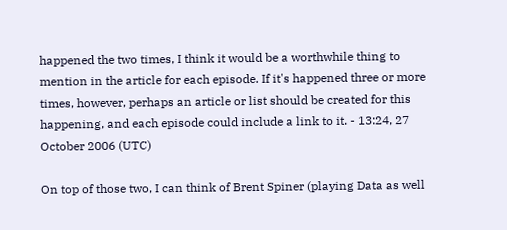happened the two times, I think it would be a worthwhile thing to mention in the article for each episode. If it's happened three or more times, however, perhaps an article or list should be created for this happening, and each episode could include a link to it. - 13:24, 27 October 2006 (UTC)

On top of those two, I can think of Brent Spiner (playing Data as well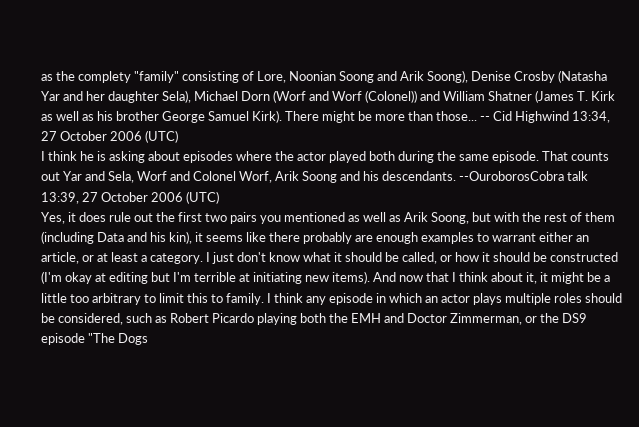as the complety "family" consisting of Lore, Noonian Soong and Arik Soong), Denise Crosby (Natasha Yar and her daughter Sela), Michael Dorn (Worf and Worf (Colonel)) and William Shatner (James T. Kirk as well as his brother George Samuel Kirk). There might be more than those... -- Cid Highwind 13:34, 27 October 2006 (UTC)
I think he is asking about episodes where the actor played both during the same episode. That counts out Yar and Sela, Worf and Colonel Worf, Arik Soong and his descendants. --OuroborosCobra talk 13:39, 27 October 2006 (UTC)
Yes, it does rule out the first two pairs you mentioned as well as Arik Soong, but with the rest of them (including Data and his kin), it seems like there probably are enough examples to warrant either an article, or at least a category. I just don't know what it should be called, or how it should be constructed (I'm okay at editing but I'm terrible at initiating new items). And now that I think about it, it might be a little too arbitrary to limit this to family. I think any episode in which an actor plays multiple roles should be considered, such as Robert Picardo playing both the EMH and Doctor Zimmerman, or the DS9 episode "The Dogs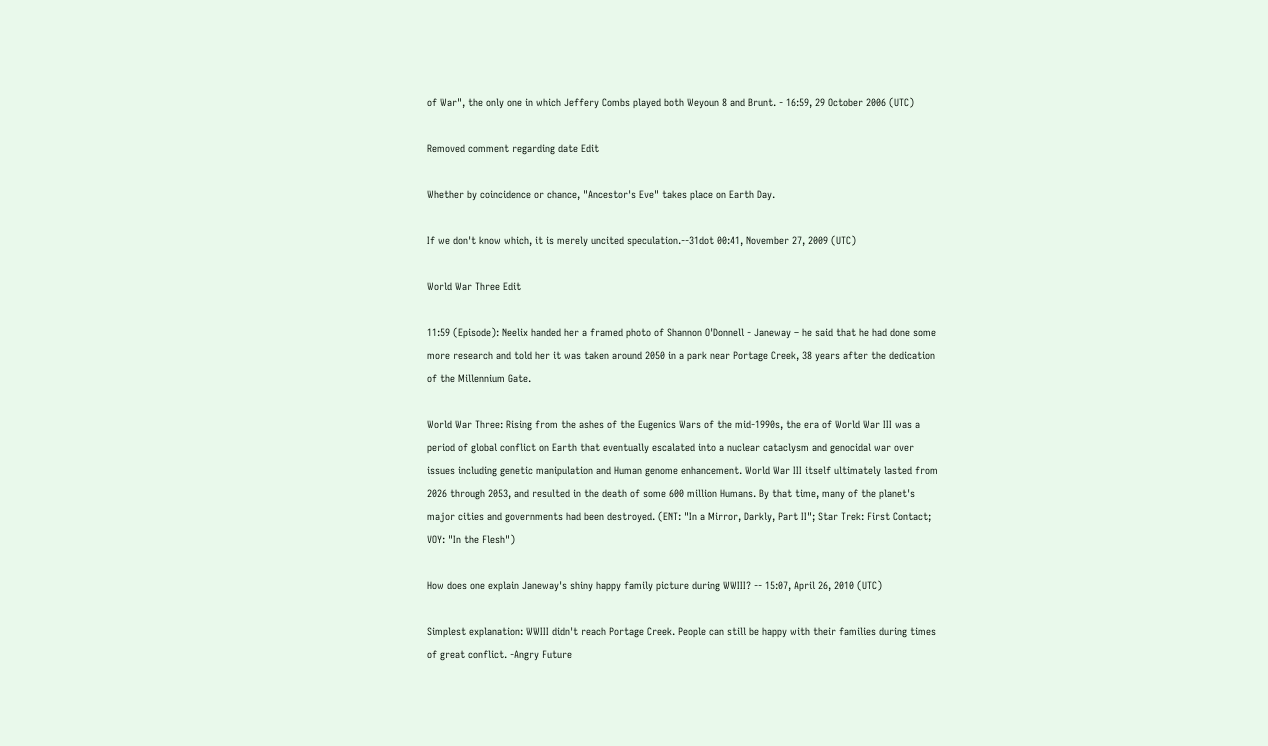of War", the only one in which Jeffery Combs played both Weyoun 8 and Brunt. - 16:59, 29 October 2006 (UTC)

Removed comment regarding date Edit

Whether by coincidence or chance, "Ancestor's Eve" takes place on Earth Day.

If we don't know which, it is merely uncited speculation.--31dot 00:41, November 27, 2009 (UTC)

World War Three Edit

11:59 (Episode): Neelix handed her a framed photo of Shannon O'Donnell - Janeway – he said that he had done some more research and told her it was taken around 2050 in a park near Portage Creek, 38 years after the dedication of the Millennium Gate.

World War Three: Rising from the ashes of the Eugenics Wars of the mid-1990s, the era of World War III was a period of global conflict on Earth that eventually escalated into a nuclear cataclysm and genocidal war over issues including genetic manipulation and Human genome enhancement. World War III itself ultimately lasted from 2026 through 2053, and resulted in the death of some 600 million Humans. By that time, many of the planet's major cities and governments had been destroyed. (ENT: "In a Mirror, Darkly, Part II"; Star Trek: First Contact; VOY: "In the Flesh")

How does one explain Janeway's shiny happy family picture during WWIII? -- 15:07, April 26, 2010 (UTC)

Simplest explanation: WWIII didn't reach Portage Creek. People can still be happy with their families during times of great conflict. -Angry Future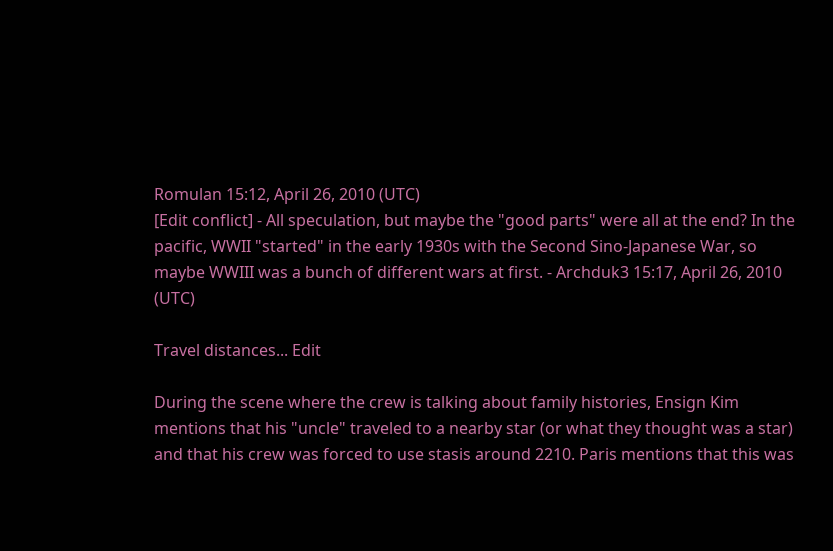Romulan 15:12, April 26, 2010 (UTC)
[Edit conflict] - All speculation, but maybe the "good parts" were all at the end? In the pacific, WWII "started" in the early 1930s with the Second Sino-Japanese War, so maybe WWIII was a bunch of different wars at first. - Archduk3 15:17, April 26, 2010 (UTC)

Travel distances... Edit

During the scene where the crew is talking about family histories, Ensign Kim mentions that his "uncle" traveled to a nearby star (or what they thought was a star) and that his crew was forced to use stasis around 2210. Paris mentions that this was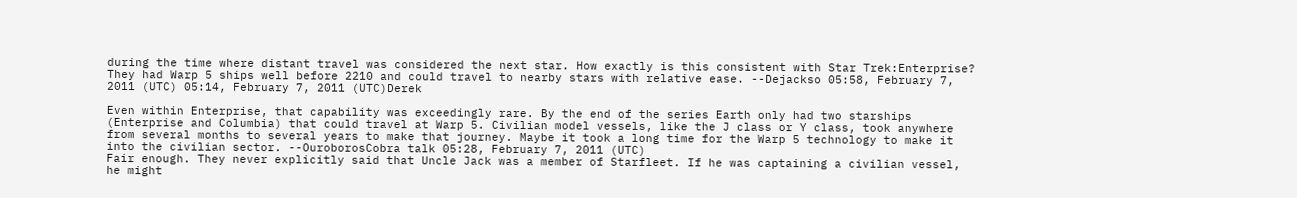during the time where distant travel was considered the next star. How exactly is this consistent with Star Trek:Enterprise? They had Warp 5 ships well before 2210 and could travel to nearby stars with relative ease. --Dejackso 05:58, February 7, 2011 (UTC) 05:14, February 7, 2011 (UTC)Derek

Even within Enterprise, that capability was exceedingly rare. By the end of the series Earth only had two starships (Enterprise and Columbia) that could travel at Warp 5. Civilian model vessels, like the J class or Y class, took anywhere from several months to several years to make that journey. Maybe it took a long time for the Warp 5 technology to make it into the civilian sector. --OuroborosCobra talk 05:28, February 7, 2011 (UTC)
Fair enough. They never explicitly said that Uncle Jack was a member of Starfleet. If he was captaining a civilian vessel, he might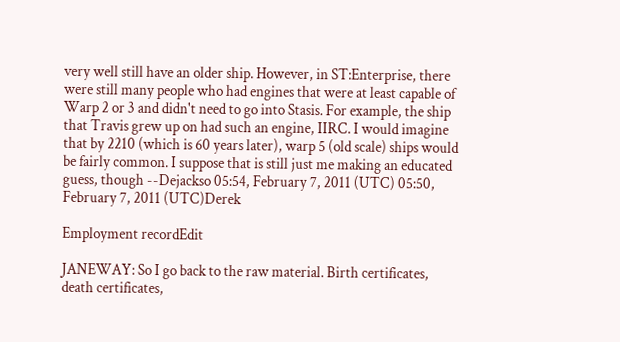very well still have an older ship. However, in ST:Enterprise, there were still many people who had engines that were at least capable of Warp 2 or 3 and didn't need to go into Stasis. For example, the ship that Travis grew up on had such an engine, IIRC. I would imagine that by 2210 (which is 60 years later), warp 5 (old scale) ships would be fairly common. I suppose that is still just me making an educated guess, though --Dejackso 05:54, February 7, 2011 (UTC) 05:50, February 7, 2011 (UTC)Derek

Employment recordEdit

JANEWAY: So I go back to the raw material. Birth certificates, death certificates,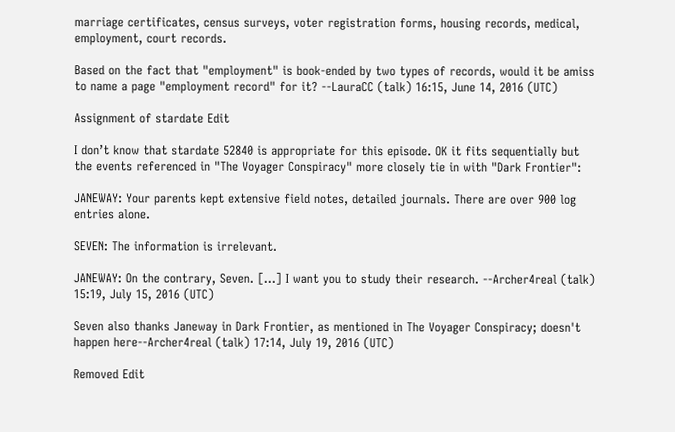marriage certificates, census surveys, voter registration forms, housing records, medical, employment, court records.

Based on the fact that "employment" is book-ended by two types of records, would it be amiss to name a page "employment record" for it? --LauraCC (talk) 16:15, June 14, 2016 (UTC)

Assignment of stardate Edit

I don’t know that stardate 52840 is appropriate for this episode. OK it fits sequentially but the events referenced in "The Voyager Conspiracy" more closely tie in with "Dark Frontier":

JANEWAY: Your parents kept extensive field notes, detailed journals. There are over 900 log entries alone.

SEVEN: The information is irrelevant.

JANEWAY: On the contrary, Seven. […] I want you to study their research. --Archer4real (talk) 15:19, July 15, 2016 (UTC)

Seven also thanks Janeway in Dark Frontier, as mentioned in The Voyager Conspiracy; doesn't happen here--Archer4real (talk) 17:14, July 19, 2016 (UTC)

Removed Edit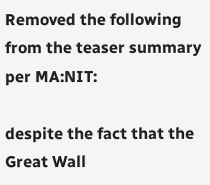Removed the following from the teaser summary per MA:NIT:

despite the fact that the Great Wall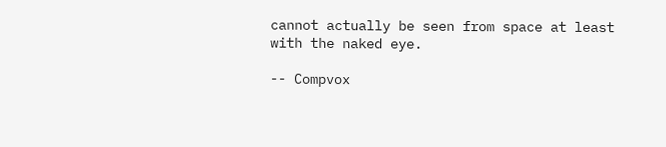cannot actually be seen from space at least with the naked eye.

-- Compvox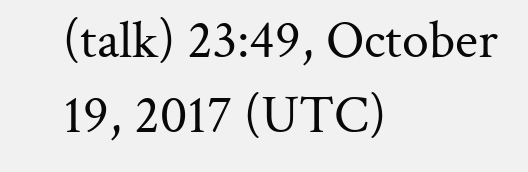(talk) 23:49, October 19, 2017 (UTC)